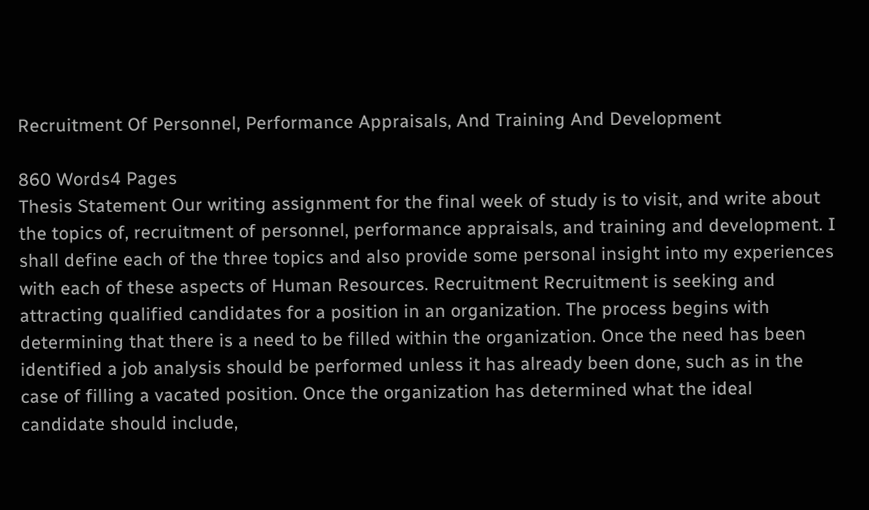Recruitment Of Personnel, Performance Appraisals, And Training And Development

860 Words4 Pages
Thesis Statement Our writing assignment for the final week of study is to visit, and write about the topics of, recruitment of personnel, performance appraisals, and training and development. I shall define each of the three topics and also provide some personal insight into my experiences with each of these aspects of Human Resources. Recruitment Recruitment is seeking and attracting qualified candidates for a position in an organization. The process begins with determining that there is a need to be filled within the organization. Once the need has been identified a job analysis should be performed unless it has already been done, such as in the case of filling a vacated position. Once the organization has determined what the ideal candidate should include,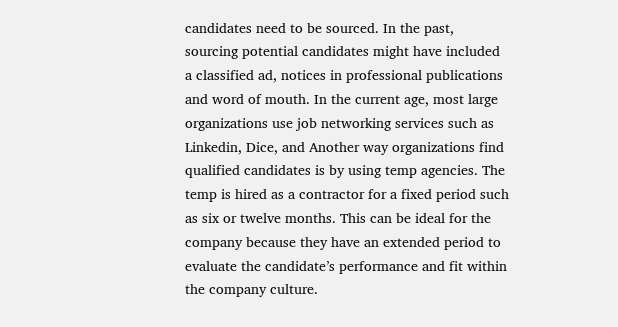candidates need to be sourced. In the past, sourcing potential candidates might have included a classified ad, notices in professional publications and word of mouth. In the current age, most large organizations use job networking services such as Linkedin, Dice, and Another way organizations find qualified candidates is by using temp agencies. The temp is hired as a contractor for a fixed period such as six or twelve months. This can be ideal for the company because they have an extended period to evaluate the candidate’s performance and fit within the company culture.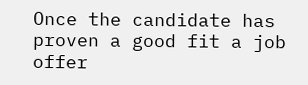Once the candidate has proven a good fit a job offer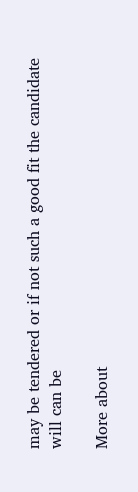may be tendered or if not such a good fit the candidate will can be

More about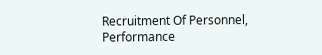Recruitment Of Personnel, Performance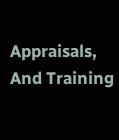Appraisals, And Training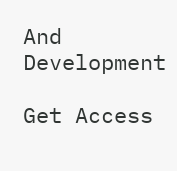And Development

Get Access